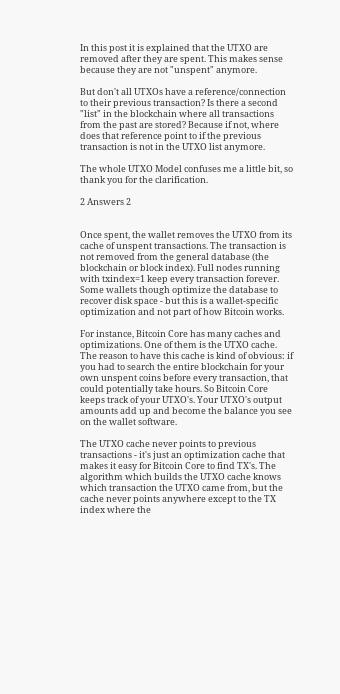In this post it is explained that the UTXO are removed after they are spent. This makes sense because they are not "unspent" anymore.

But don't all UTXOs have a reference/connection to their previous transaction? Is there a second "list" in the blockchain where all transactions from the past are stored? Because if not, where does that reference point to if the previous transaction is not in the UTXO list anymore.

The whole UTXO Model confuses me a little bit, so thank you for the clarification.

2 Answers 2


Once spent, the wallet removes the UTXO from its cache of unspent transactions. The transaction is not removed from the general database (the blockchain or block index). Full nodes running with txindex=1 keep every transaction forever. Some wallets though optimize the database to recover disk space - but this is a wallet-specific optimization and not part of how Bitcoin works.

For instance, Bitcoin Core has many caches and optimizations. One of them is the UTXO cache. The reason to have this cache is kind of obvious: if you had to search the entire blockchain for your own unspent coins before every transaction, that could potentially take hours. So Bitcoin Core keeps track of your UTXO's. Your UTXO's output amounts add up and become the balance you see on the wallet software.

The UTXO cache never points to previous transactions - it's just an optimization cache that makes it easy for Bitcoin Core to find TX's. The algorithm which builds the UTXO cache knows which transaction the UTXO came from, but the cache never points anywhere except to the TX index where the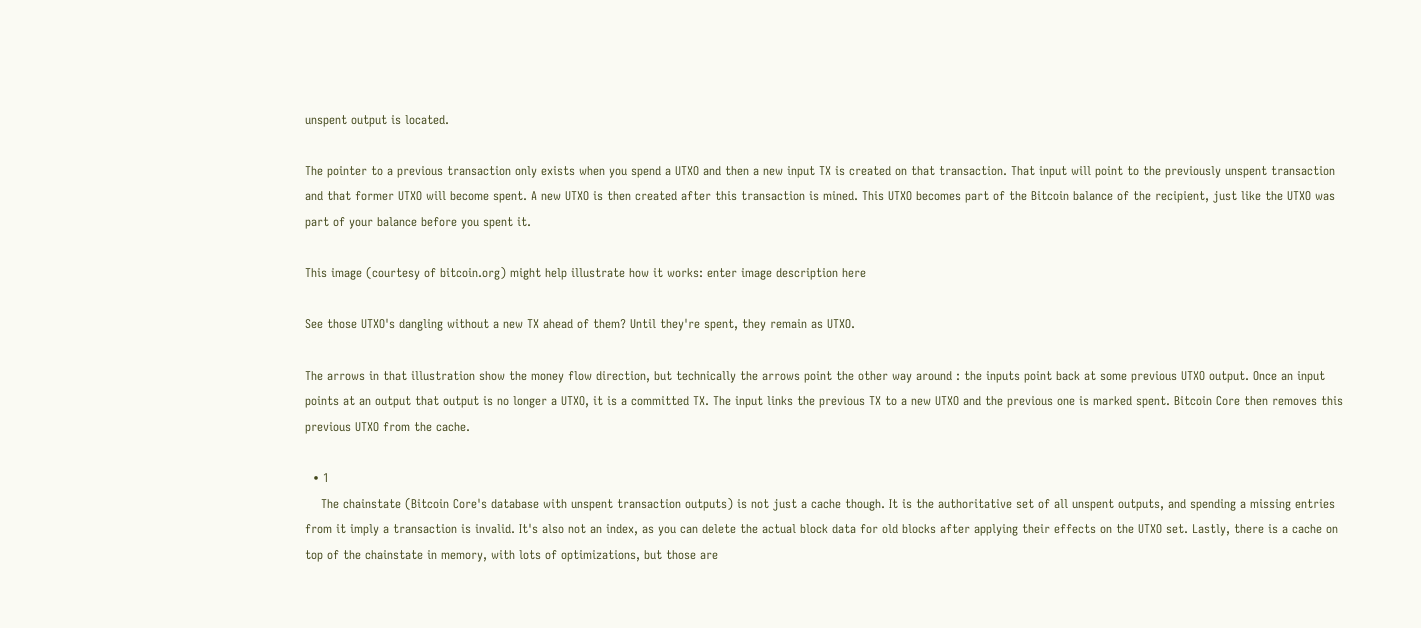unspent output is located.

The pointer to a previous transaction only exists when you spend a UTXO and then a new input TX is created on that transaction. That input will point to the previously unspent transaction and that former UTXO will become spent. A new UTXO is then created after this transaction is mined. This UTXO becomes part of the Bitcoin balance of the recipient, just like the UTXO was part of your balance before you spent it.

This image (courtesy of bitcoin.org) might help illustrate how it works: enter image description here

See those UTXO's dangling without a new TX ahead of them? Until they're spent, they remain as UTXO.

The arrows in that illustration show the money flow direction, but technically the arrows point the other way around : the inputs point back at some previous UTXO output. Once an input points at an output that output is no longer a UTXO, it is a committed TX. The input links the previous TX to a new UTXO and the previous one is marked spent. Bitcoin Core then removes this previous UTXO from the cache.

  • 1
    The chainstate (Bitcoin Core's database with unspent transaction outputs) is not just a cache though. It is the authoritative set of all unspent outputs, and spending a missing entries from it imply a transaction is invalid. It's also not an index, as you can delete the actual block data for old blocks after applying their effects on the UTXO set. Lastly, there is a cache on top of the chainstate in memory, with lots of optimizations, but those are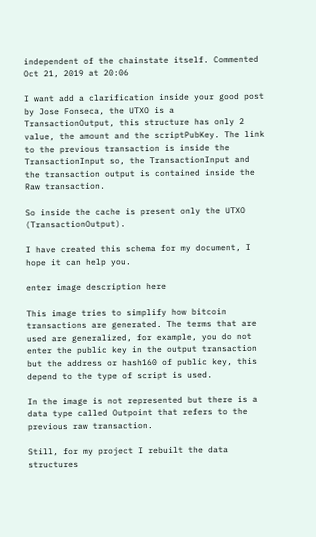independent of the chainstate itself. Commented Oct 21, 2019 at 20:06

I want add a clarification inside your good post by Jose Fonseca, the UTXO is a TransactionOutput, this structure has only 2 value, the amount and the scriptPubKey. The link to the previous transaction is inside the TransactionInput so, the TransactionInput and the transaction output is contained inside the Raw transaction.

So inside the cache is present only the UTXO (TransactionOutput).

I have created this schema for my document, I hope it can help you.

enter image description here

This image tries to simplify how bitcoin transactions are generated. The terms that are used are generalized, for example, you do not enter the public key in the output transaction but the address or hash160 of public key, this depend to the type of script is used.

In the image is not represented but there is a data type called Outpoint that refers to the previous raw transaction.

Still, for my project I rebuilt the data structures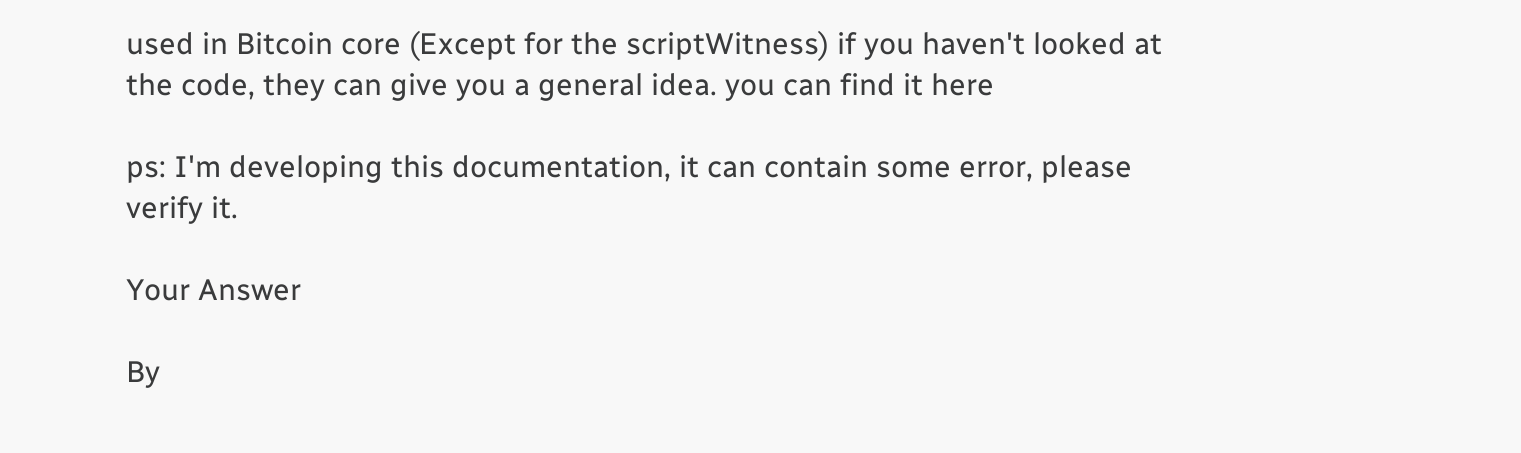used in Bitcoin core (Except for the scriptWitness) if you haven't looked at the code, they can give you a general idea. you can find it here

ps: I'm developing this documentation, it can contain some error, please verify it.

Your Answer

By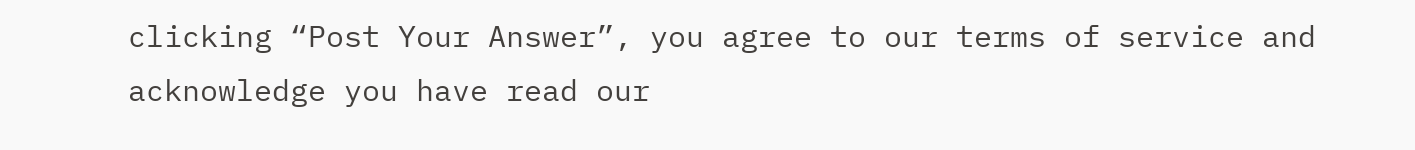clicking “Post Your Answer”, you agree to our terms of service and acknowledge you have read our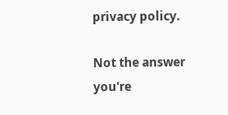privacy policy.

Not the answer you're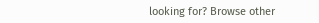looking for? Browse other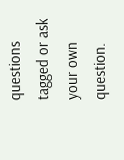questions tagged or ask your own question.